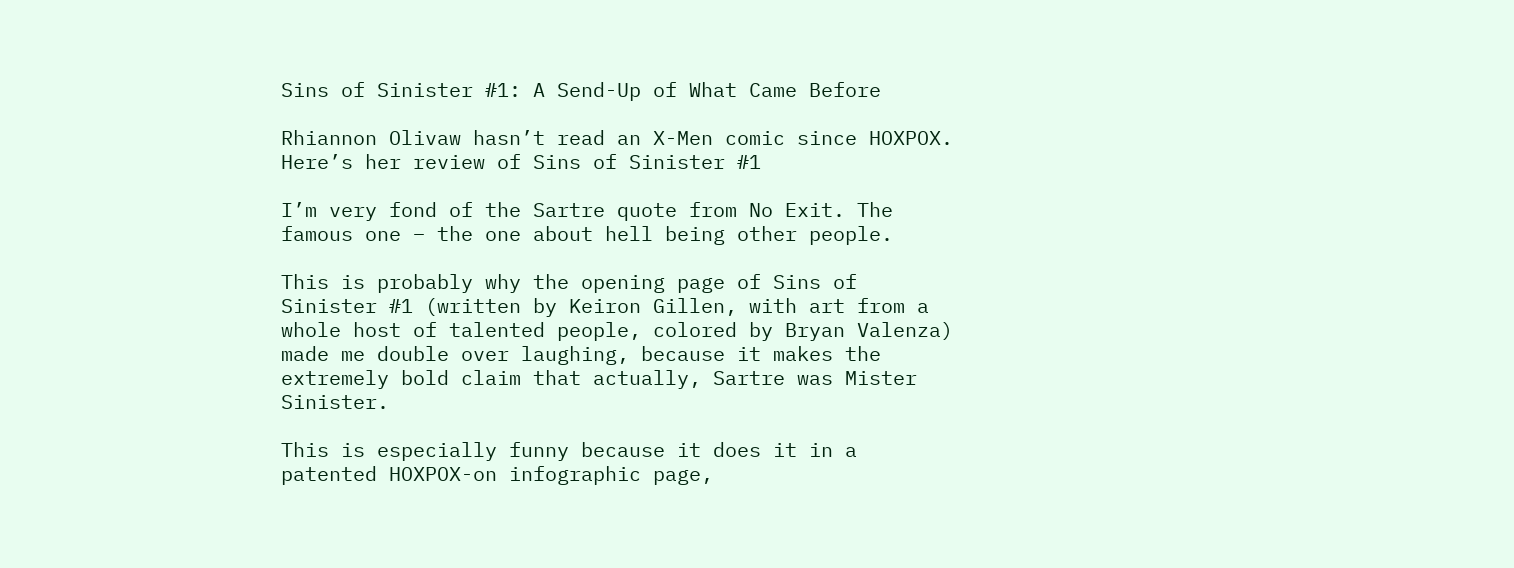Sins of Sinister #1: A Send-Up of What Came Before

Rhiannon Olivaw hasn’t read an X-Men comic since HOXPOX. Here’s her review of Sins of Sinister #1

I’m very fond of the Sartre quote from No Exit. The famous one – the one about hell being other people.

This is probably why the opening page of Sins of Sinister #1 (written by Keiron Gillen, with art from a whole host of talented people, colored by Bryan Valenza) made me double over laughing, because it makes the extremely bold claim that actually, Sartre was Mister Sinister.

This is especially funny because it does it in a patented HOXPOX-on infographic page,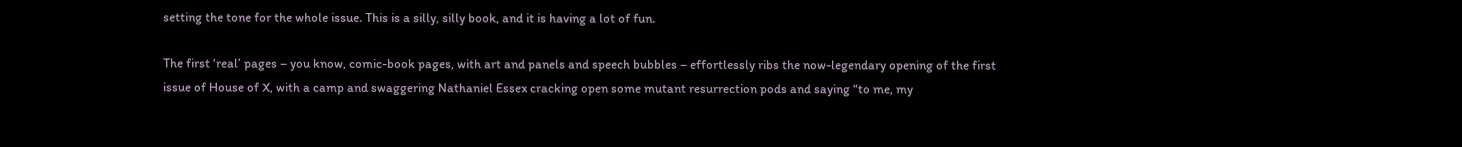setting the tone for the whole issue. This is a silly, silly book, and it is having a lot of fun.

The first ‘real’ pages – you know, comic-book pages, with art and panels and speech bubbles – effortlessly ribs the now-legendary opening of the first issue of House of X, with a camp and swaggering Nathaniel Essex cracking open some mutant resurrection pods and saying “to me, my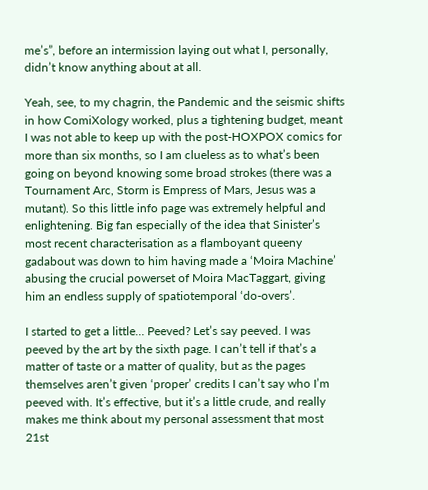me’s”, before an intermission laying out what I, personally, didn’t know anything about at all.

Yeah, see, to my chagrin, the Pandemic and the seismic shifts in how ComiXology worked, plus a tightening budget, meant I was not able to keep up with the post-HOXPOX comics for more than six months, so I am clueless as to what’s been going on beyond knowing some broad strokes (there was a Tournament Arc, Storm is Empress of Mars, Jesus was a mutant). So this little info page was extremely helpful and enlightening. Big fan especially of the idea that Sinister’s most recent characterisation as a flamboyant queeny gadabout was down to him having made a ‘Moira Machine’ abusing the crucial powerset of Moira MacTaggart, giving him an endless supply of spatiotemporal ‘do-overs’.

I started to get a little… Peeved? Let’s say peeved. I was peeved by the art by the sixth page. I can’t tell if that’s a matter of taste or a matter of quality, but as the pages themselves aren’t given ‘proper’ credits I can’t say who I’m peeved with. It’s effective, but it’s a little crude, and really makes me think about my personal assessment that most 21st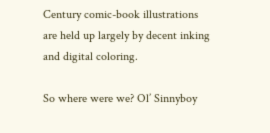Century comic-book illustrations are held up largely by decent inking and digital coloring.

So where were we? Ol’ Sinnyboy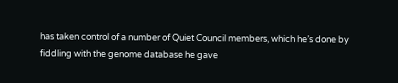has taken control of a number of Quiet Council members, which he’s done by fiddling with the genome database he gave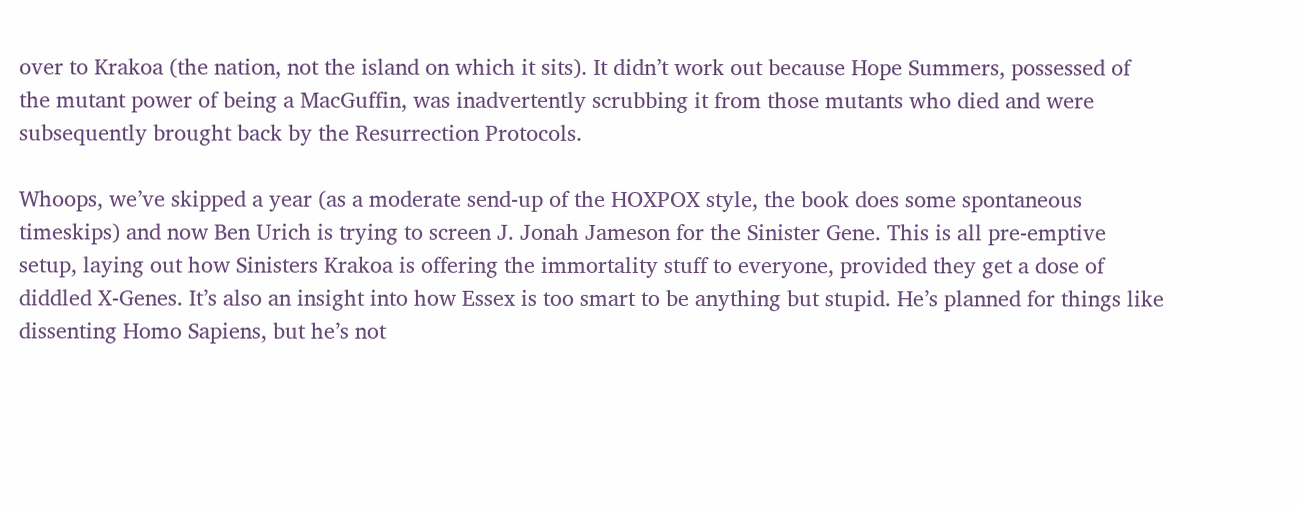over to Krakoa (the nation, not the island on which it sits). It didn’t work out because Hope Summers, possessed of the mutant power of being a MacGuffin, was inadvertently scrubbing it from those mutants who died and were subsequently brought back by the Resurrection Protocols.

Whoops, we’ve skipped a year (as a moderate send-up of the HOXPOX style, the book does some spontaneous timeskips) and now Ben Urich is trying to screen J. Jonah Jameson for the Sinister Gene. This is all pre-emptive setup, laying out how Sinisters Krakoa is offering the immortality stuff to everyone, provided they get a dose of diddled X-Genes. It’s also an insight into how Essex is too smart to be anything but stupid. He’s planned for things like dissenting Homo Sapiens, but he’s not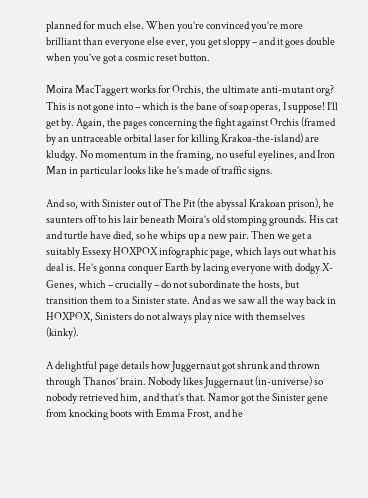planned for much else. When you’re convinced you’re more brilliant than everyone else ever, you get sloppy – and it goes double when you’ve got a cosmic reset button.

Moira MacTaggert works for Orchis, the ultimate anti-mutant org? This is not gone into – which is the bane of soap operas, I suppose! I’ll get by. Again, the pages concerning the fight against Orchis (framed by an untraceable orbital laser for killing Krakoa-the-island) are kludgy. No momentum in the framing, no useful eyelines, and Iron Man in particular looks like he’s made of traffic signs.

And so, with Sinister out of The Pit (the abyssal Krakoan prison), he saunters off to his lair beneath Moira’s old stomping grounds. His cat and turtle have died, so he whips up a new pair. Then we get a suitably Essexy HOXPOX infographic page, which lays out what his deal is. He’s gonna conquer Earth by lacing everyone with dodgy X-Genes, which – crucially – do not subordinate the hosts, but transition them to a Sinister state. And as we saw all the way back in HOXPOX, Sinisters do not always play nice with themselves (kinky).

A delightful page details how Juggernaut got shrunk and thrown through Thanos’ brain. Nobody likes Juggernaut (in-universe) so nobody retrieved him, and that’s that. Namor got the Sinister gene from knocking boots with Emma Frost, and he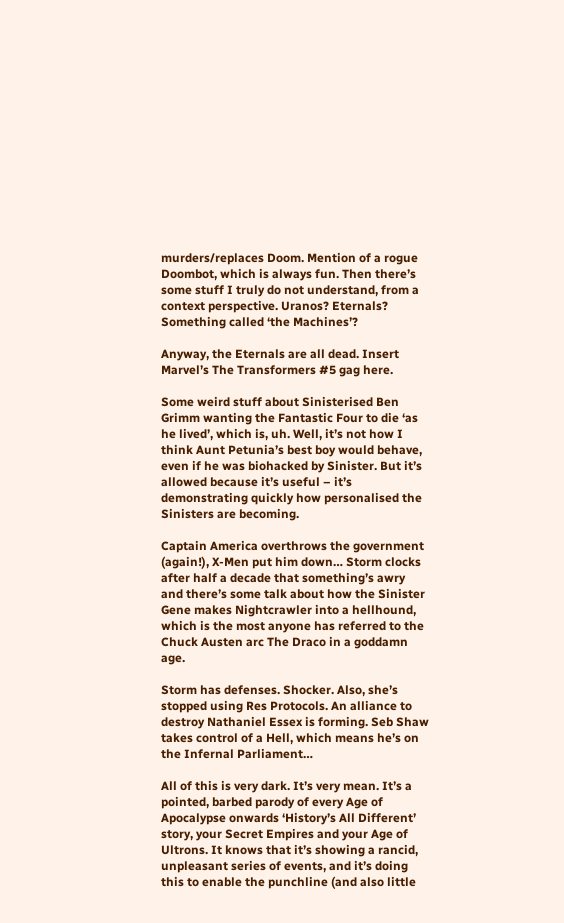murders/replaces Doom. Mention of a rogue Doombot, which is always fun. Then there’s some stuff I truly do not understand, from a context perspective. Uranos? Eternals? Something called ‘the Machines’?

Anyway, the Eternals are all dead. Insert Marvel’s The Transformers #5 gag here.

Some weird stuff about Sinisterised Ben Grimm wanting the Fantastic Four to die ‘as he lived’, which is, uh. Well, it’s not how I think Aunt Petunia’s best boy would behave, even if he was biohacked by Sinister. But it’s allowed because it’s useful – it’s demonstrating quickly how personalised the Sinisters are becoming.

Captain America overthrows the government (again!), X-Men put him down… Storm clocks after half a decade that something’s awry and there’s some talk about how the Sinister Gene makes Nightcrawler into a hellhound, which is the most anyone has referred to the Chuck Austen arc The Draco in a goddamn age.

Storm has defenses. Shocker. Also, she’s stopped using Res Protocols. An alliance to destroy Nathaniel Essex is forming. Seb Shaw takes control of a Hell, which means he’s on the Infernal Parliament…

All of this is very dark. It’s very mean. It’s a pointed, barbed parody of every Age of Apocalypse onwards ‘History’s All Different’ story, your Secret Empires and your Age of Ultrons. It knows that it’s showing a rancid, unpleasant series of events, and it’s doing this to enable the punchline (and also little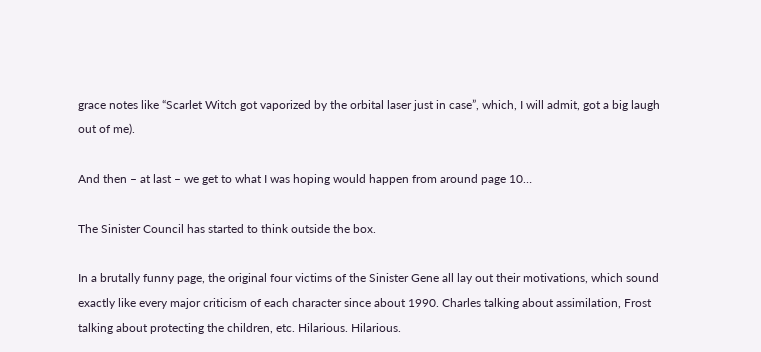grace notes like “Scarlet Witch got vaporized by the orbital laser just in case”, which, I will admit, got a big laugh out of me).

And then – at last – we get to what I was hoping would happen from around page 10…

The Sinister Council has started to think outside the box.

In a brutally funny page, the original four victims of the Sinister Gene all lay out their motivations, which sound exactly like every major criticism of each character since about 1990. Charles talking about assimilation, Frost talking about protecting the children, etc. Hilarious. Hilarious.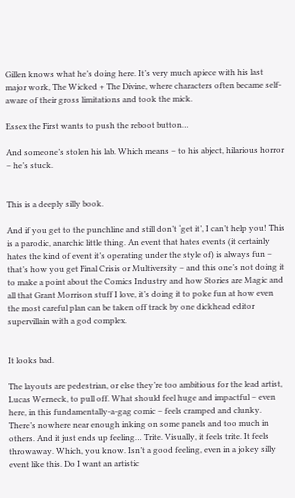Gillen knows what he’s doing here. It’s very much apiece with his last major work, The Wicked + The Divine, where characters often became self-aware of their gross limitations and took the mick.

Essex the First wants to push the reboot button…

And someone’s stolen his lab. Which means – to his abject, hilarious horror – he’s stuck.


This is a deeply silly book.

And if you get to the punchline and still don’t ‘get it’, I can’t help you! This is a parodic, anarchic little thing. An event that hates events (it certainly hates the kind of event it’s operating under the style of) is always fun – that’s how you get Final Crisis or Multiversity – and this one’s not doing it to make a point about the Comics Industry and how Stories are Magic and all that Grant Morrison stuff I love, it’s doing it to poke fun at how even the most careful plan can be taken off track by one dickhead editor supervillain with a god complex.


It looks bad.

The layouts are pedestrian, or else they’re too ambitious for the lead artist, Lucas Werneck, to pull off. What should feel huge and impactful – even here, in this fundamentally-a-gag comic – feels cramped and clunky. There’s nowhere near enough inking on some panels and too much in others. And it just ends up feeling… Trite. Visually, it feels trite. It feels throwaway. Which, you know. Isn’t a good feeling, even in a jokey silly event like this. Do I want an artistic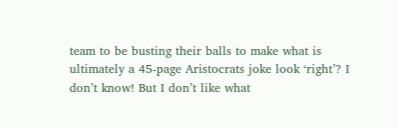team to be busting their balls to make what is ultimately a 45-page Aristocrats joke look ‘right’? I don’t know! But I don’t like what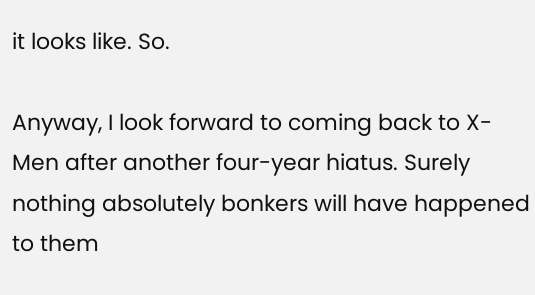it looks like. So.

Anyway, I look forward to coming back to X-Men after another four-year hiatus. Surely nothing absolutely bonkers will have happened to them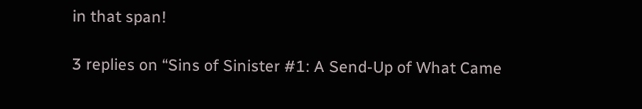in that span!

3 replies on “Sins of Sinister #1: A Send-Up of What Came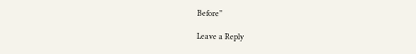Before”

Leave a Reply